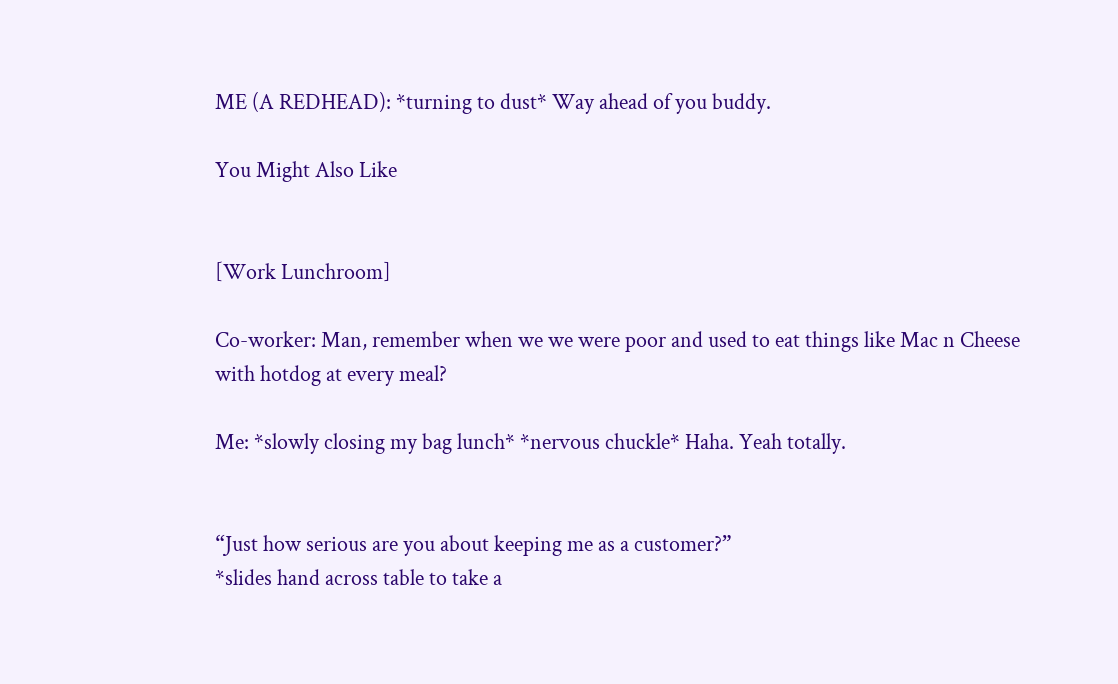ME (A REDHEAD): *turning to dust* Way ahead of you buddy.

You Might Also Like


[Work Lunchroom]

Co-worker: Man, remember when we we were poor and used to eat things like Mac n Cheese with hotdog at every meal?

Me: *slowly closing my bag lunch* *nervous chuckle* Haha. Yeah totally.


“Just how serious are you about keeping me as a customer?”
*slides hand across table to take a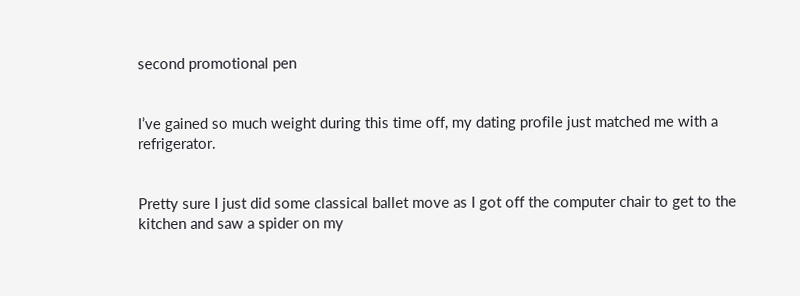second promotional pen


I’ve gained so much weight during this time off, my dating profile just matched me with a refrigerator.


Pretty sure I just did some classical ballet move as I got off the computer chair to get to the kitchen and saw a spider on my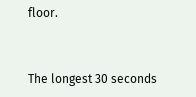floor.


The longest 30 seconds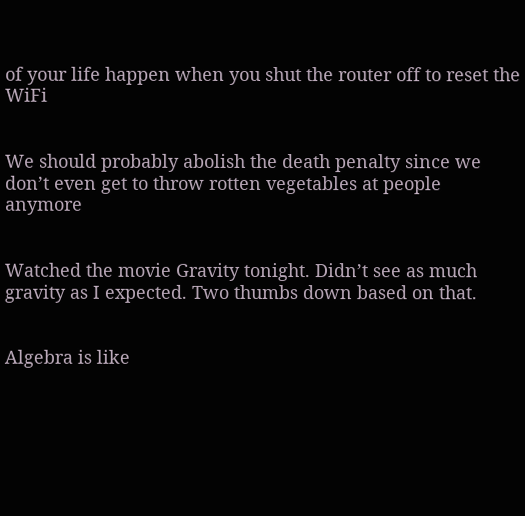of your life happen when you shut the router off to reset the WiFi


We should probably abolish the death penalty since we don’t even get to throw rotten vegetables at people anymore


Watched the movie Gravity tonight. Didn’t see as much gravity as I expected. Two thumbs down based on that.


Algebra is like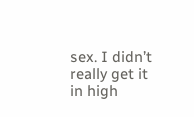sex. I didn’t really get it in high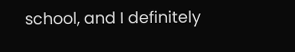school, and I definitely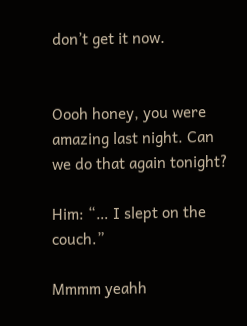don’t get it now.


Oooh honey, you were amazing last night. Can we do that again tonight?

Him: “… I slept on the couch.”

Mmmm yeahh